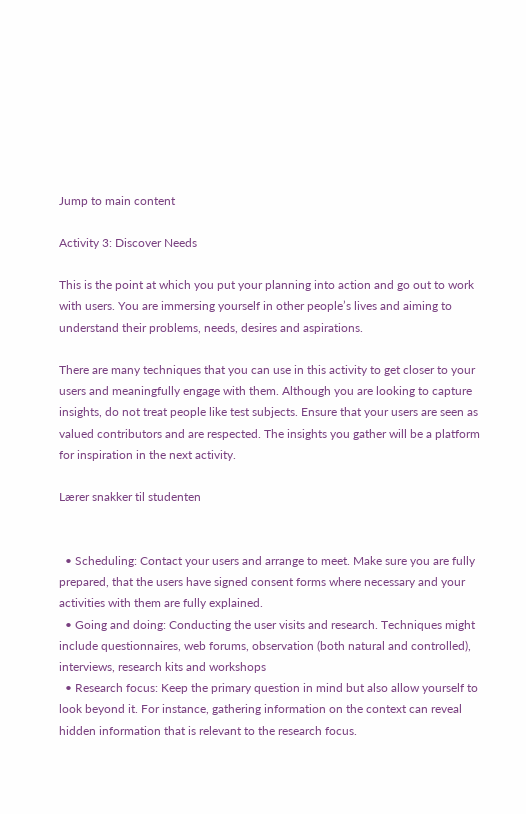Jump to main content

Activity 3: Discover Needs

This is the point at which you put your planning into action and go out to work with users. You are immersing yourself in other people’s lives and aiming to understand their problems, needs, desires and aspirations.

There are many techniques that you can use in this activity to get closer to your users and meaningfully engage with them. Although you are looking to capture insights, do not treat people like test subjects. Ensure that your users are seen as valued contributors and are respected. The insights you gather will be a platform for inspiration in the next activity.

Lærer snakker til studenten


  • Scheduling: Contact your users and arrange to meet. Make sure you are fully prepared, that the users have signed consent forms where necessary and your activities with them are fully explained.
  • Going and doing: Conducting the user visits and research. Techniques might include questionnaires, web forums, observation (both natural and controlled), interviews, research kits and workshops
  • Research focus: Keep the primary question in mind but also allow yourself to look beyond it. For instance, gathering information on the context can reveal hidden information that is relevant to the research focus.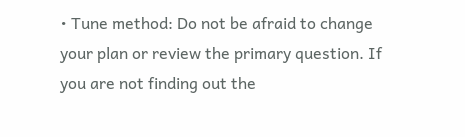• Tune method: Do not be afraid to change your plan or review the primary question. If you are not finding out the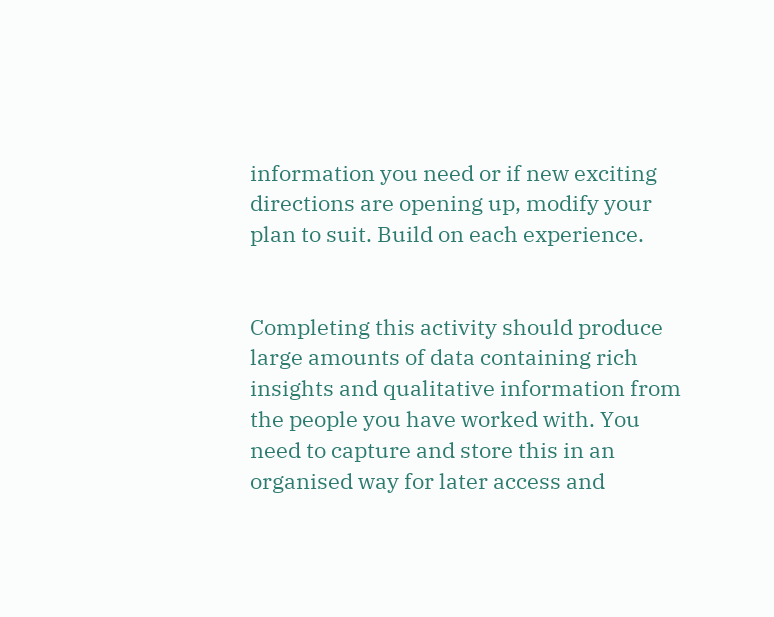information you need or if new exciting directions are opening up, modify your plan to suit. Build on each experience.


Completing this activity should produce large amounts of data containing rich insights and qualitative information from the people you have worked with. You need to capture and store this in an organised way for later access and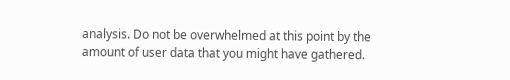analysis. Do not be overwhelmed at this point by the amount of user data that you might have gathered.